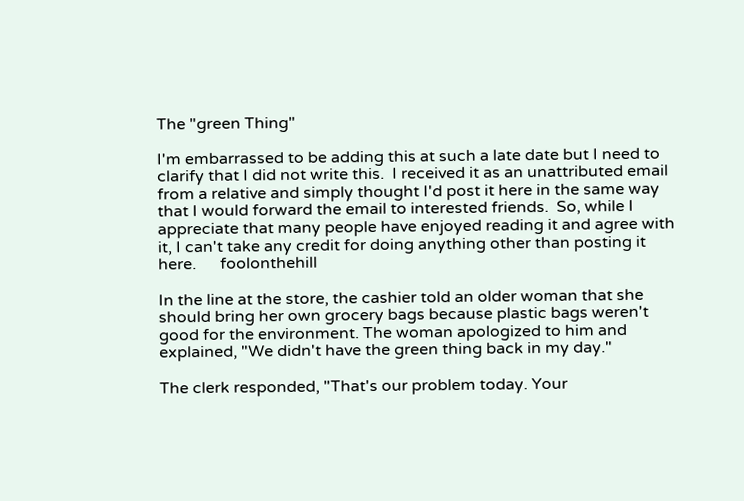The "green Thing"

I'm embarrassed to be adding this at such a late date but I need to clarify that I did not write this.  I received it as an unattributed email from a relative and simply thought I'd post it here in the same way that I would forward the email to interested friends.  So, while I appreciate that many people have enjoyed reading it and agree with it, I can't take any credit for doing anything other than posting it here.      foolonthehill

In the line at the store, the cashier told an older woman that she should bring her own grocery bags because plastic bags weren't good for the environment. The woman apologized to him and explained, "We didn't have the green thing back in my day."

The clerk responded, "That's our problem today. Your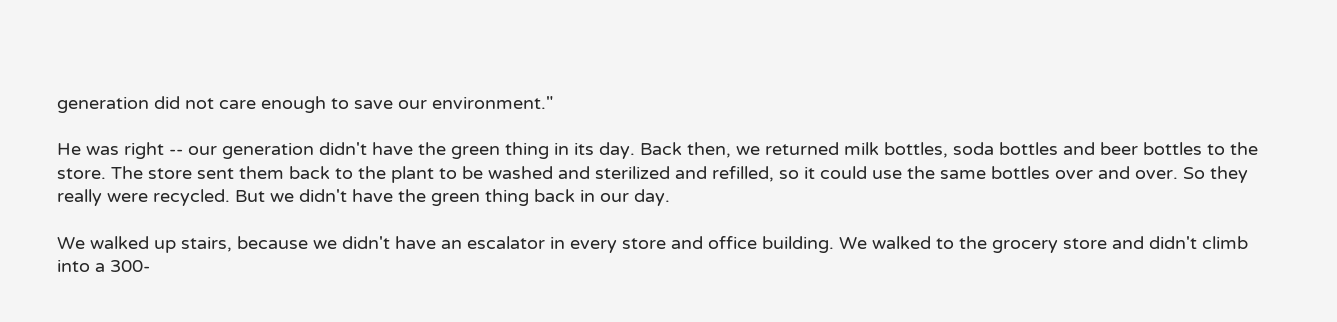generation did not care enough to save our environment."

He was right -- our generation didn't have the green thing in its day. Back then, we returned milk bottles, soda bottles and beer bottles to the store. The store sent them back to the plant to be washed and sterilized and refilled, so it could use the same bottles over and over. So they really were recycled. But we didn't have the green thing back in our day.

We walked up stairs, because we didn't have an escalator in every store and office building. We walked to the grocery store and didn't climb into a 300-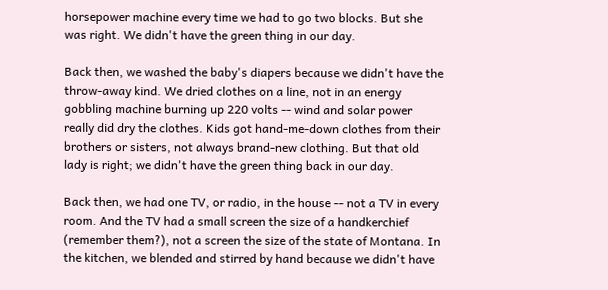horsepower machine every time we had to go two blocks. But she was right. We didn't have the green thing in our day.

Back then, we washed the baby's diapers because we didn't have the throw-away kind. We dried clothes on a line, not in an energy gobbling machine burning up 220 volts -- wind and solar power really did dry the clothes. Kids got hand-me-down clothes from their brothers or sisters, not always brand-new clothing. But that old lady is right; we didn't have the green thing back in our day.

Back then, we had one TV, or radio, in the house -- not a TV in every room. And the TV had a small screen the size of a handkerchief (remember them?), not a screen the size of the state of Montana. In the kitchen, we blended and stirred by hand because we didn't have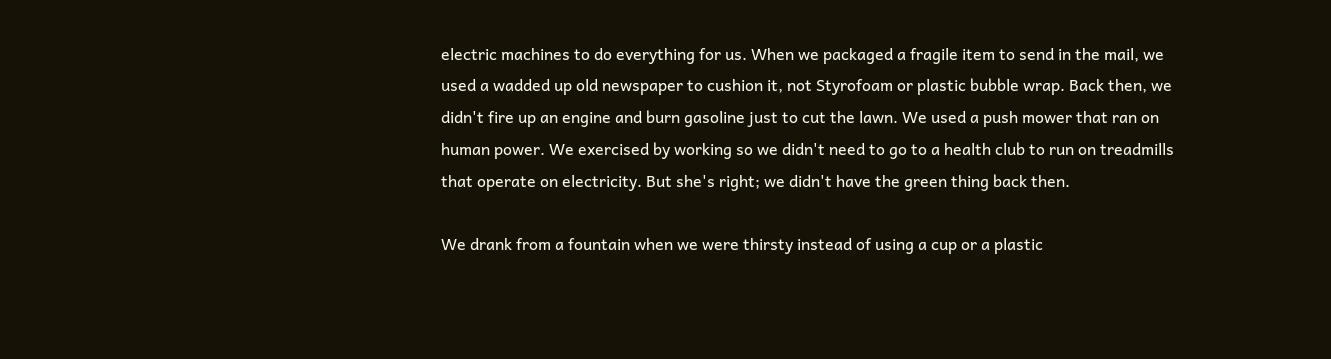electric machines to do everything for us. When we packaged a fragile item to send in the mail, we used a wadded up old newspaper to cushion it, not Styrofoam or plastic bubble wrap. Back then, we didn't fire up an engine and burn gasoline just to cut the lawn. We used a push mower that ran on human power. We exercised by working so we didn't need to go to a health club to run on treadmills that operate on electricity. But she's right; we didn't have the green thing back then.

We drank from a fountain when we were thirsty instead of using a cup or a plastic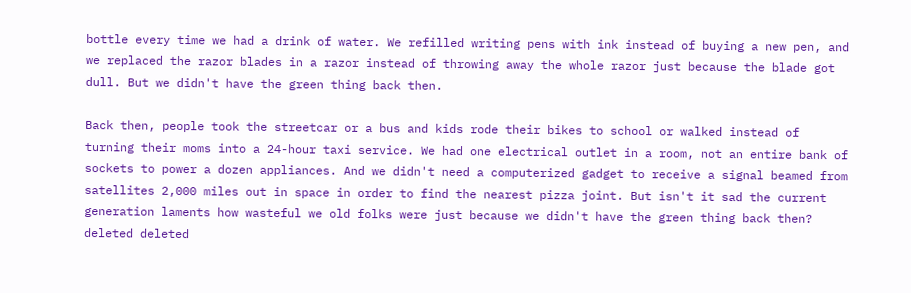bottle every time we had a drink of water. We refilled writing pens with ink instead of buying a new pen, and we replaced the razor blades in a razor instead of throwing away the whole razor just because the blade got dull. But we didn't have the green thing back then.

Back then, people took the streetcar or a bus and kids rode their bikes to school or walked instead of turning their moms into a 24-hour taxi service. We had one electrical outlet in a room, not an entire bank of sockets to power a dozen appliances. And we didn't need a computerized gadget to receive a signal beamed from satellites 2,000 miles out in space in order to find the nearest pizza joint. But isn't it sad the current generation laments how wasteful we old folks were just because we didn't have the green thing back then?
deleted deleted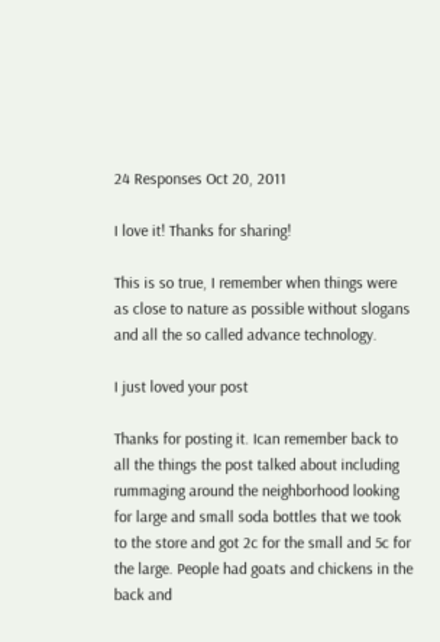24 Responses Oct 20, 2011

I love it! Thanks for sharing!

This is so true, I remember when things were as close to nature as possible without slogans and all the so called advance technology.

I just loved your post

Thanks for posting it. Ican remember back to all the things the post talked about including rummaging around the neighborhood looking for large and small soda bottles that we took to the store and got 2c for the small and 5c for the large. People had goats and chickens in the back and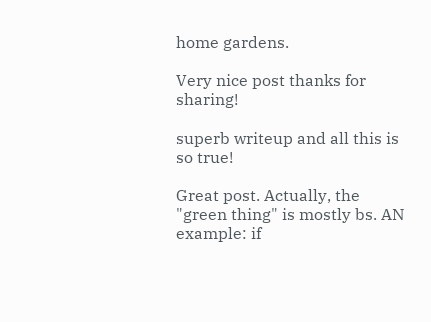home gardens.

Very nice post thanks for sharing!

superb writeup and all this is so true!

Great post. Actually, the "green thing" is mostly bs. AN example: if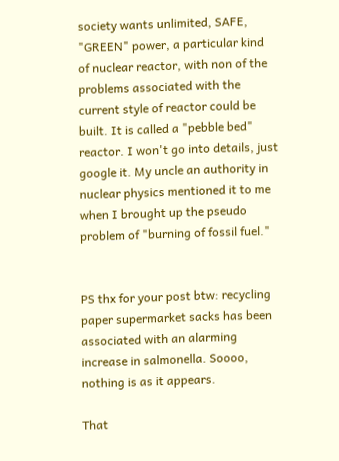society wants unlimited, SAFE, "GREEN" power, a particular kind of nuclear reactor, with non of the problems associated with the current style of reactor could be built. It is called a "pebble bed" reactor. I won't go into details, just google it. My uncle an authority in nuclear physics mentioned it to me when I brought up the pseudo problem of "burning of fossil fuel."


PS thx for your post btw: recycling paper supermarket sacks has been associated with an alarming increase in salmonella. Soooo, nothing is as it appears.

That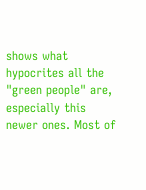shows what hypocrites all the "green people" are, especially this newer ones. Most of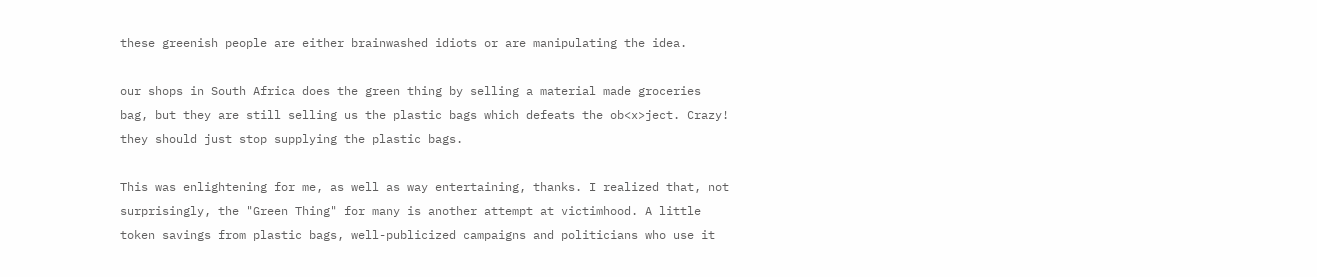these greenish people are either brainwashed idiots or are manipulating the idea.

our shops in South Africa does the green thing by selling a material made groceries bag, but they are still selling us the plastic bags which defeats the ob<x>ject. Crazy! they should just stop supplying the plastic bags.

This was enlightening for me, as well as way entertaining, thanks. I realized that, not surprisingly, the "Green Thing" for many is another attempt at victimhood. A little token savings from plastic bags, well-publicized campaigns and politicians who use it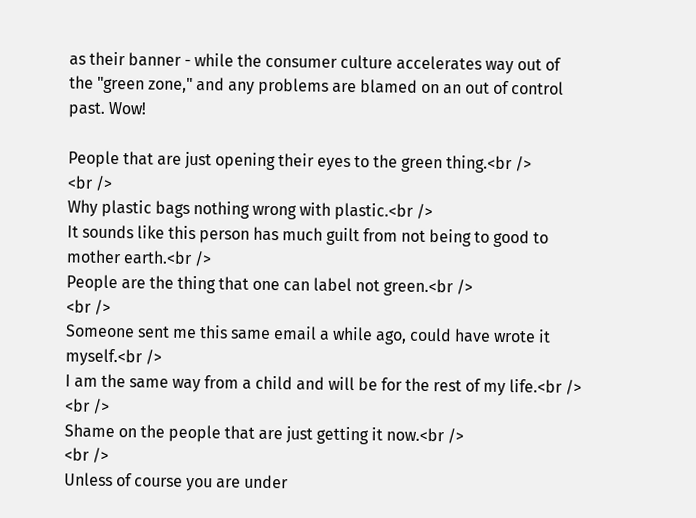as their banner - while the consumer culture accelerates way out of the "green zone," and any problems are blamed on an out of control past. Wow!

People that are just opening their eyes to the green thing.<br />
<br />
Why plastic bags nothing wrong with plastic.<br />
It sounds like this person has much guilt from not being to good to mother earth.<br />
People are the thing that one can label not green.<br />
<br />
Someone sent me this same email a while ago, could have wrote it myself.<br />
I am the same way from a child and will be for the rest of my life.<br />
<br />
Shame on the people that are just getting it now.<br />
<br />
Unless of course you are under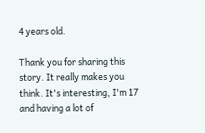4 years old.

Thank you for sharing this story. It really makes you think. It's interesting, I'm 17 and having a lot of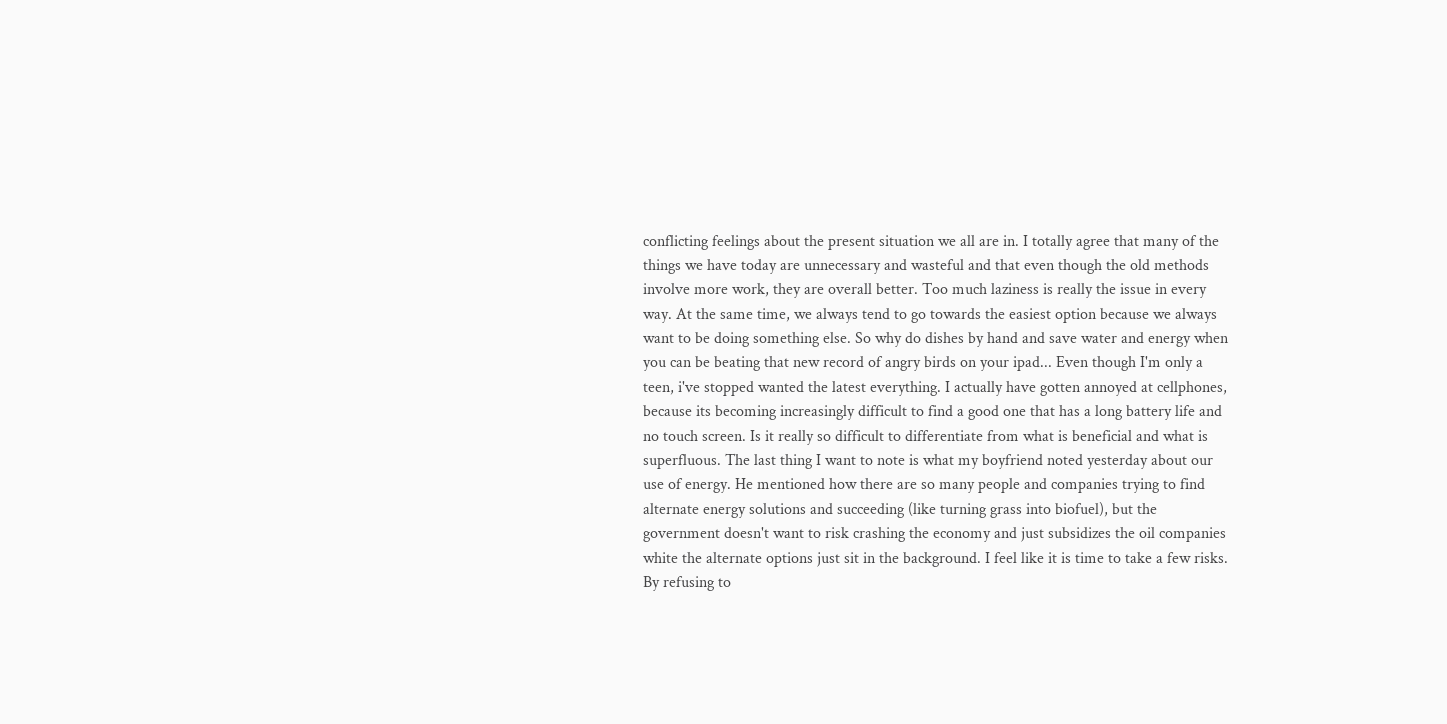conflicting feelings about the present situation we all are in. I totally agree that many of the things we have today are unnecessary and wasteful and that even though the old methods involve more work, they are overall better. Too much laziness is really the issue in every way. At the same time, we always tend to go towards the easiest option because we always want to be doing something else. So why do dishes by hand and save water and energy when you can be beating that new record of angry birds on your ipad... Even though I'm only a teen, i've stopped wanted the latest everything. I actually have gotten annoyed at cellphones, because its becoming increasingly difficult to find a good one that has a long battery life and no touch screen. Is it really so difficult to differentiate from what is beneficial and what is superfluous. The last thing I want to note is what my boyfriend noted yesterday about our use of energy. He mentioned how there are so many people and companies trying to find alternate energy solutions and succeeding (like turning grass into biofuel), but the government doesn't want to risk crashing the economy and just subsidizes the oil companies white the alternate options just sit in the background. I feel like it is time to take a few risks. By refusing to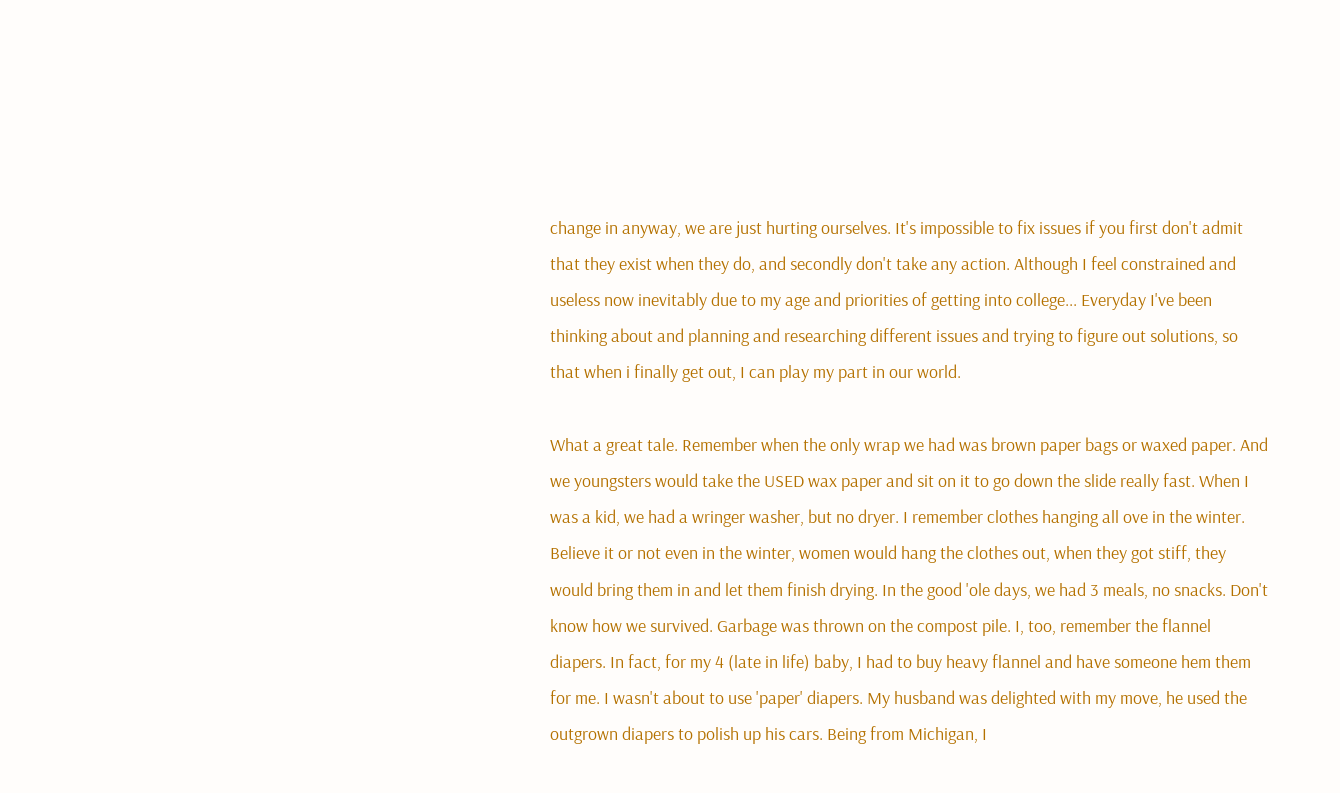change in anyway, we are just hurting ourselves. It's impossible to fix issues if you first don't admit that they exist when they do, and secondly don't take any action. Although I feel constrained and useless now inevitably due to my age and priorities of getting into college... Everyday I've been thinking about and planning and researching different issues and trying to figure out solutions, so that when i finally get out, I can play my part in our world.

What a great tale. Remember when the only wrap we had was brown paper bags or waxed paper. And we youngsters would take the USED wax paper and sit on it to go down the slide really fast. When I was a kid, we had a wringer washer, but no dryer. I remember clothes hanging all ove in the winter. Believe it or not even in the winter, women would hang the clothes out, when they got stiff, they would bring them in and let them finish drying. In the good 'ole days, we had 3 meals, no snacks. Don't know how we survived. Garbage was thrown on the compost pile. I, too, remember the flannel diapers. In fact, for my 4 (late in life) baby, I had to buy heavy flannel and have someone hem them for me. I wasn't about to use 'paper' diapers. My husband was delighted with my move, he used the outgrown diapers to polish up his cars. Being from Michigan, I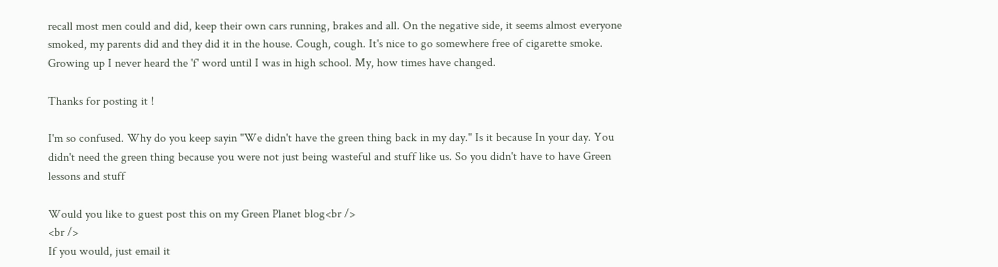recall most men could and did, keep their own cars running, brakes and all. On the negative side, it seems almost everyone smoked, my parents did and they did it in the house. Cough, cough. It's nice to go somewhere free of cigarette smoke. Growing up I never heard the 'f' word until I was in high school. My, how times have changed.

Thanks for posting it !

I'm so confused. Why do you keep sayin "We didn't have the green thing back in my day." Is it because In your day. You didn't need the green thing because you were not just being wasteful and stuff like us. So you didn't have to have Green lessons and stuff

Would you like to guest post this on my Green Planet blog<br />
<br />
If you would, just email it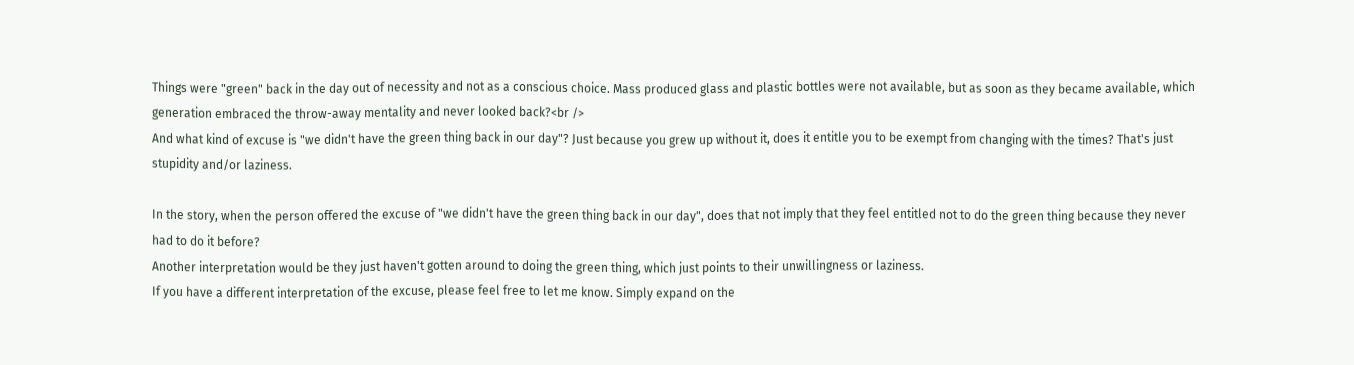Things were "green" back in the day out of necessity and not as a conscious choice. Mass produced glass and plastic bottles were not available, but as soon as they became available, which generation embraced the throw-away mentality and never looked back?<br />
And what kind of excuse is "we didn't have the green thing back in our day"? Just because you grew up without it, does it entitle you to be exempt from changing with the times? That's just stupidity and/or laziness.

In the story, when the person offered the excuse of "we didn't have the green thing back in our day", does that not imply that they feel entitled not to do the green thing because they never had to do it before?
Another interpretation would be they just haven't gotten around to doing the green thing, which just points to their unwillingness or laziness.
If you have a different interpretation of the excuse, please feel free to let me know. Simply expand on the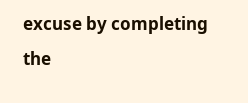excuse by completing the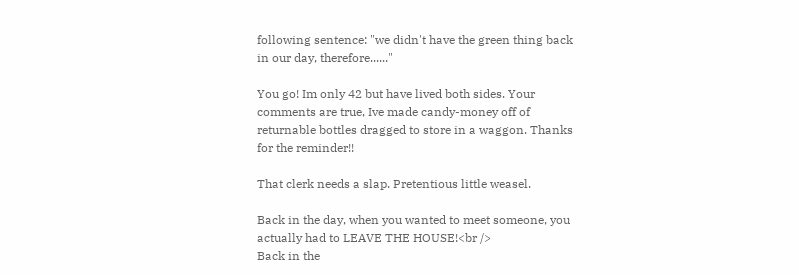following sentence: "we didn't have the green thing back in our day, therefore......"

You go! Im only 42 but have lived both sides. Your comments are true, Ive made candy-money off of returnable bottles dragged to store in a waggon. Thanks for the reminder!!

That clerk needs a slap. Pretentious little weasel.

Back in the day, when you wanted to meet someone, you actually had to LEAVE THE HOUSE!<br />
Back in the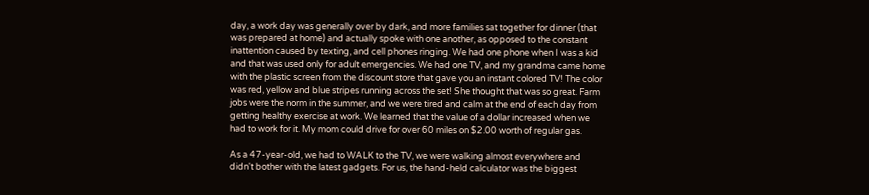day, a work day was generally over by dark, and more families sat together for dinner (that was prepared at home) and actually spoke with one another, as opposed to the constant inattention caused by texting, and cell phones ringing. We had one phone when I was a kid and that was used only for adult emergencies. We had one TV, and my grandma came home with the plastic screen from the discount store that gave you an instant colored TV! The color was red, yellow and blue stripes running across the set! She thought that was so great. Farm jobs were the norm in the summer, and we were tired and calm at the end of each day from getting healthy exercise at work. We learned that the value of a dollar increased when we had to work for it. My mom could drive for over 60 miles on $2.00 worth of regular gas.

As a 47-year-old, we had to WALK to the TV, we were walking almost everywhere and didn't bother with the latest gadgets. For us, the hand-held calculator was the biggest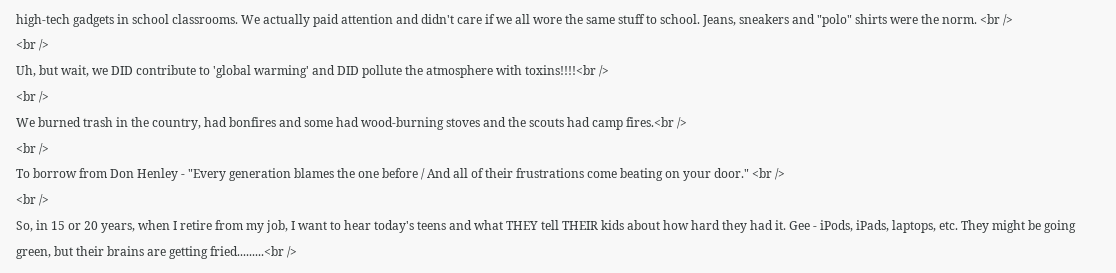high-tech gadgets in school classrooms. We actually paid attention and didn't care if we all wore the same stuff to school. Jeans, sneakers and "polo" shirts were the norm. <br />
<br />
Uh, but wait, we DID contribute to 'global warming' and DID pollute the atmosphere with toxins!!!!<br />
<br />
We burned trash in the country, had bonfires and some had wood-burning stoves and the scouts had camp fires.<br />
<br />
To borrow from Don Henley - "Every generation blames the one before / And all of their frustrations come beating on your door." <br />
<br />
So, in 15 or 20 years, when I retire from my job, I want to hear today's teens and what THEY tell THEIR kids about how hard they had it. Gee - iPods, iPads, laptops, etc. They might be going green, but their brains are getting fried.........<br />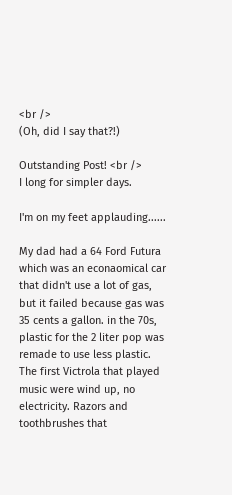<br />
(Oh, did I say that?!)

Outstanding Post! <br />
I long for simpler days.

I'm on my feet applauding......

My dad had a 64 Ford Futura which was an econaomical car that didn't use a lot of gas, but it failed because gas was 35 cents a gallon. in the 70s, plastic for the 2 liter pop was remade to use less plastic. The first Victrola that played music were wind up, no electricity. Razors and toothbrushes that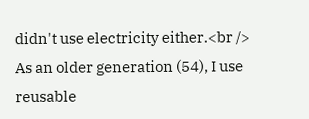didn't use electricity either.<br />
As an older generation (54), I use reusable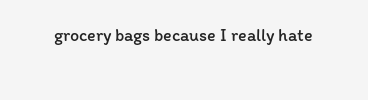grocery bags because I really hate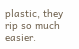plastic, they rip so much easier.